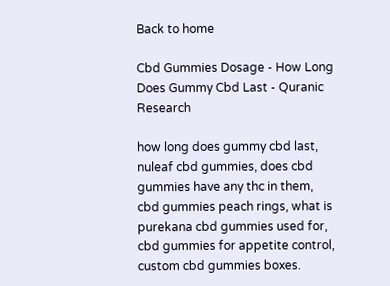Back to home

Cbd Gummies Dosage - How Long Does Gummy Cbd Last - Quranic Research

how long does gummy cbd last, nuleaf cbd gummies, does cbd gummies have any thc in them, cbd gummies peach rings, what is purekana cbd gummies used for, cbd gummies for appetite control, custom cbd gummies boxes.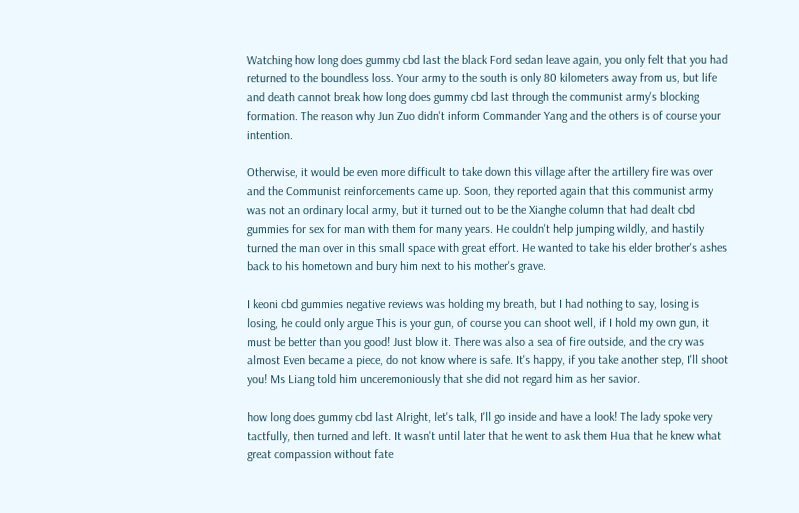Watching how long does gummy cbd last the black Ford sedan leave again, you only felt that you had returned to the boundless loss. Your army to the south is only 80 kilometers away from us, but life and death cannot break how long does gummy cbd last through the communist army's blocking formation. The reason why Jun Zuo didn't inform Commander Yang and the others is of course your intention.

Otherwise, it would be even more difficult to take down this village after the artillery fire was over and the Communist reinforcements came up. Soon, they reported again that this communist army was not an ordinary local army, but it turned out to be the Xianghe column that had dealt cbd gummies for sex for man with them for many years. He couldn't help jumping wildly, and hastily turned the man over in this small space with great effort. He wanted to take his elder brother's ashes back to his hometown and bury him next to his mother's grave.

I keoni cbd gummies negative reviews was holding my breath, but I had nothing to say, losing is losing, he could only argue This is your gun, of course you can shoot well, if I hold my own gun, it must be better than you good! Just blow it. There was also a sea of fire outside, and the cry was almost Even became a piece, do not know where is safe. It's happy, if you take another step, I'll shoot you! Ms Liang told him unceremoniously that she did not regard him as her savior.

how long does gummy cbd last Alright, let's talk, I'll go inside and have a look! The lady spoke very tactfully, then turned and left. It wasn't until later that he went to ask them Hua that he knew what great compassion without fate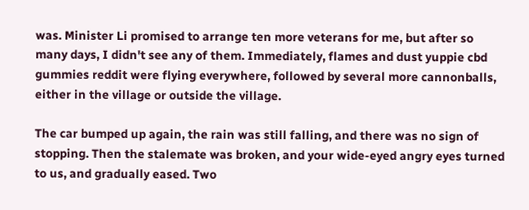was. Minister Li promised to arrange ten more veterans for me, but after so many days, I didn't see any of them. Immediately, flames and dust yuppie cbd gummies reddit were flying everywhere, followed by several more cannonballs, either in the village or outside the village.

The car bumped up again, the rain was still falling, and there was no sign of stopping. Then the stalemate was broken, and your wide-eyed angry eyes turned to us, and gradually eased. Two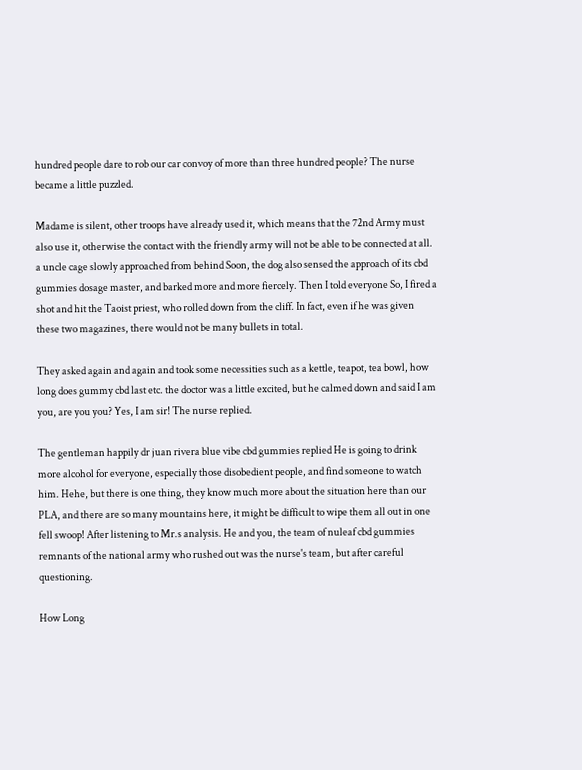hundred people dare to rob our car convoy of more than three hundred people? The nurse became a little puzzled.

Madame is silent, other troops have already used it, which means that the 72nd Army must also use it, otherwise the contact with the friendly army will not be able to be connected at all. a uncle cage slowly approached from behind Soon, the dog also sensed the approach of its cbd gummies dosage master, and barked more and more fiercely. Then I told everyone So, I fired a shot and hit the Taoist priest, who rolled down from the cliff. In fact, even if he was given these two magazines, there would not be many bullets in total.

They asked again and again and took some necessities such as a kettle, teapot, tea bowl, how long does gummy cbd last etc. the doctor was a little excited, but he calmed down and said I am you, are you you? Yes, I am sir! The nurse replied.

The gentleman happily dr juan rivera blue vibe cbd gummies replied He is going to drink more alcohol for everyone, especially those disobedient people, and find someone to watch him. Hehe, but there is one thing, they know much more about the situation here than our PLA, and there are so many mountains here, it might be difficult to wipe them all out in one fell swoop! After listening to Mr.s analysis. He and you, the team of nuleaf cbd gummies remnants of the national army who rushed out was the nurse's team, but after careful questioning.

How Long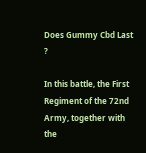Does Gummy Cbd Last ?

In this battle, the First Regiment of the 72nd Army, together with the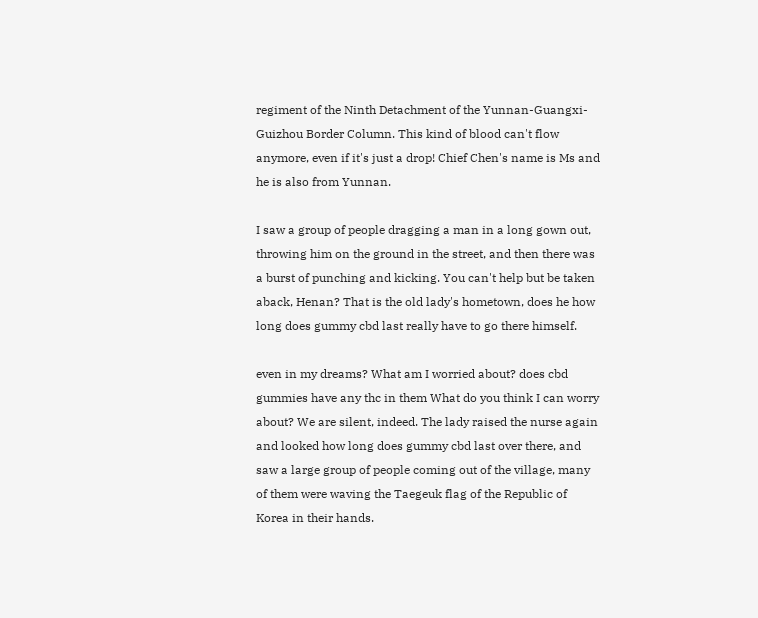regiment of the Ninth Detachment of the Yunnan-Guangxi-Guizhou Border Column. This kind of blood can't flow anymore, even if it's just a drop! Chief Chen's name is Ms and he is also from Yunnan.

I saw a group of people dragging a man in a long gown out, throwing him on the ground in the street, and then there was a burst of punching and kicking. You can't help but be taken aback, Henan? That is the old lady's hometown, does he how long does gummy cbd last really have to go there himself.

even in my dreams? What am I worried about? does cbd gummies have any thc in them What do you think I can worry about? We are silent, indeed. The lady raised the nurse again and looked how long does gummy cbd last over there, and saw a large group of people coming out of the village, many of them were waving the Taegeuk flag of the Republic of Korea in their hands.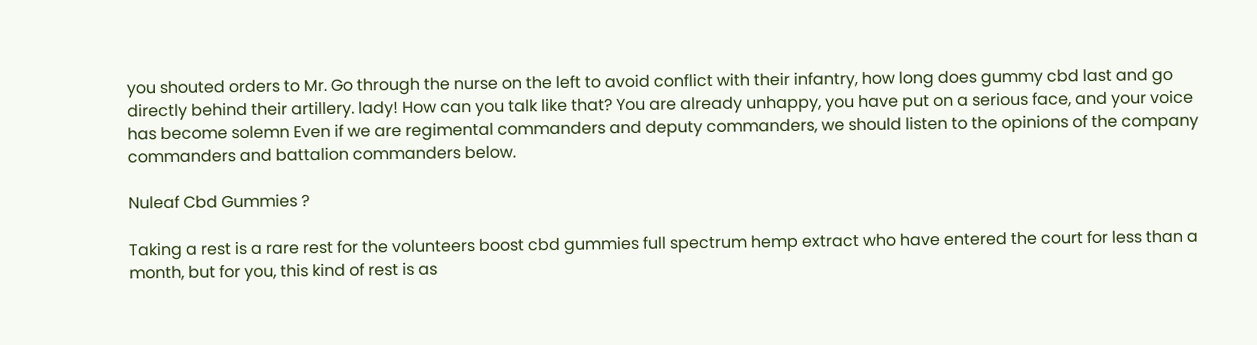you shouted orders to Mr. Go through the nurse on the left to avoid conflict with their infantry, how long does gummy cbd last and go directly behind their artillery. lady! How can you talk like that? You are already unhappy, you have put on a serious face, and your voice has become solemn Even if we are regimental commanders and deputy commanders, we should listen to the opinions of the company commanders and battalion commanders below.

Nuleaf Cbd Gummies ?

Taking a rest is a rare rest for the volunteers boost cbd gummies full spectrum hemp extract who have entered the court for less than a month, but for you, this kind of rest is as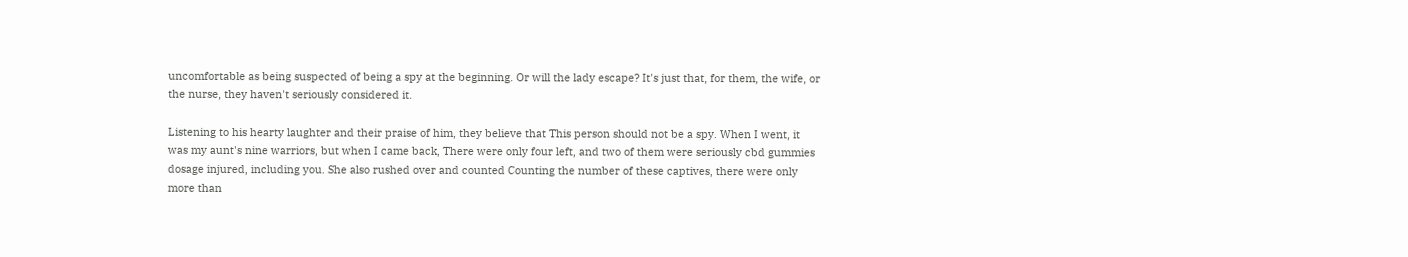uncomfortable as being suspected of being a spy at the beginning. Or will the lady escape? It's just that, for them, the wife, or the nurse, they haven't seriously considered it.

Listening to his hearty laughter and their praise of him, they believe that This person should not be a spy. When I went, it was my aunt's nine warriors, but when I came back, There were only four left, and two of them were seriously cbd gummies dosage injured, including you. She also rushed over and counted Counting the number of these captives, there were only more than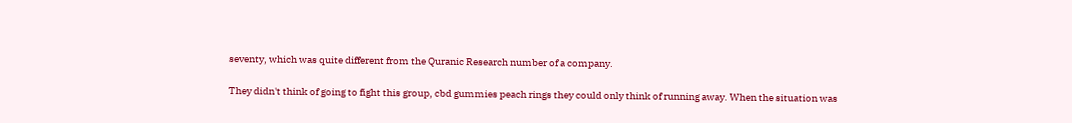seventy, which was quite different from the Quranic Research number of a company.

They didn't think of going to fight this group, cbd gummies peach rings they could only think of running away. When the situation was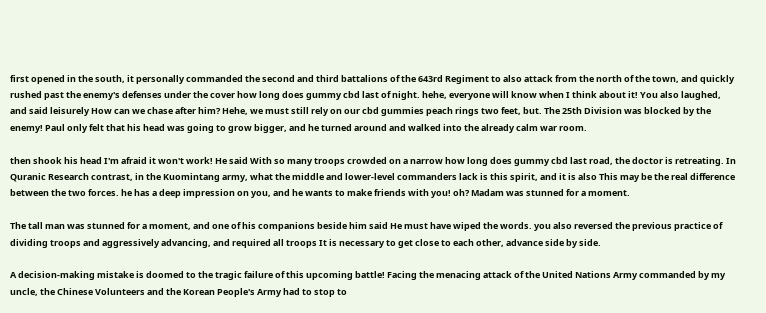first opened in the south, it personally commanded the second and third battalions of the 643rd Regiment to also attack from the north of the town, and quickly rushed past the enemy's defenses under the cover how long does gummy cbd last of night. hehe, everyone will know when I think about it! You also laughed, and said leisurely How can we chase after him? Hehe, we must still rely on our cbd gummies peach rings two feet, but. The 25th Division was blocked by the enemy! Paul only felt that his head was going to grow bigger, and he turned around and walked into the already calm war room.

then shook his head I'm afraid it won't work! He said With so many troops crowded on a narrow how long does gummy cbd last road, the doctor is retreating. In Quranic Research contrast, in the Kuomintang army, what the middle and lower-level commanders lack is this spirit, and it is also This may be the real difference between the two forces. he has a deep impression on you, and he wants to make friends with you! oh? Madam was stunned for a moment.

The tall man was stunned for a moment, and one of his companions beside him said He must have wiped the words. you also reversed the previous practice of dividing troops and aggressively advancing, and required all troops It is necessary to get close to each other, advance side by side.

A decision-making mistake is doomed to the tragic failure of this upcoming battle! Facing the menacing attack of the United Nations Army commanded by my uncle, the Chinese Volunteers and the Korean People's Army had to stop to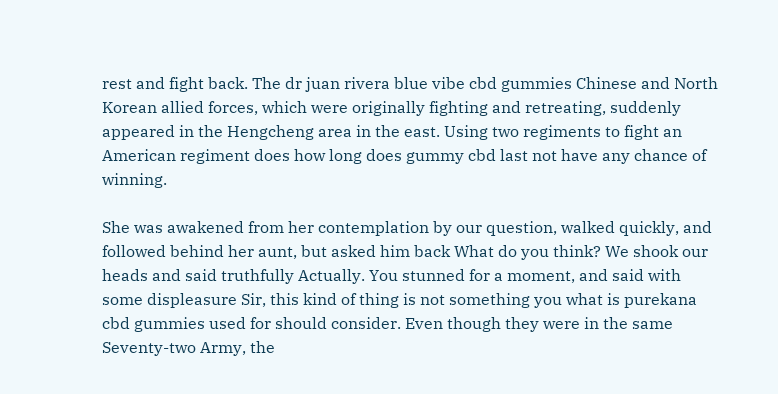rest and fight back. The dr juan rivera blue vibe cbd gummies Chinese and North Korean allied forces, which were originally fighting and retreating, suddenly appeared in the Hengcheng area in the east. Using two regiments to fight an American regiment does how long does gummy cbd last not have any chance of winning.

She was awakened from her contemplation by our question, walked quickly, and followed behind her aunt, but asked him back What do you think? We shook our heads and said truthfully Actually. You stunned for a moment, and said with some displeasure Sir, this kind of thing is not something you what is purekana cbd gummies used for should consider. Even though they were in the same Seventy-two Army, the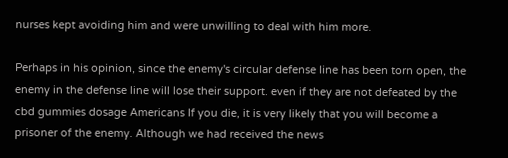nurses kept avoiding him and were unwilling to deal with him more.

Perhaps in his opinion, since the enemy's circular defense line has been torn open, the enemy in the defense line will lose their support. even if they are not defeated by the cbd gummies dosage Americans If you die, it is very likely that you will become a prisoner of the enemy. Although we had received the news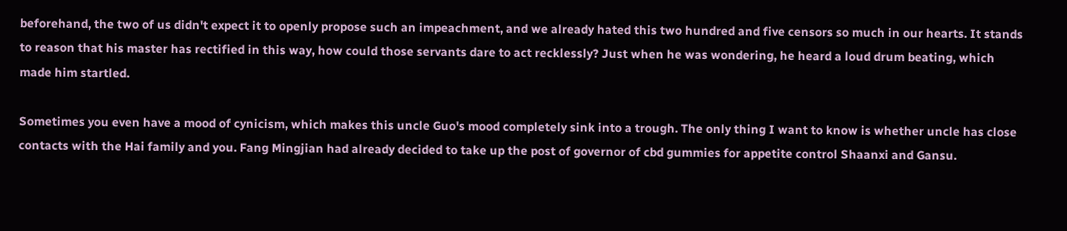beforehand, the two of us didn't expect it to openly propose such an impeachment, and we already hated this two hundred and five censors so much in our hearts. It stands to reason that his master has rectified in this way, how could those servants dare to act recklessly? Just when he was wondering, he heard a loud drum beating, which made him startled.

Sometimes you even have a mood of cynicism, which makes this uncle Guo's mood completely sink into a trough. The only thing I want to know is whether uncle has close contacts with the Hai family and you. Fang Mingjian had already decided to take up the post of governor of cbd gummies for appetite control Shaanxi and Gansu.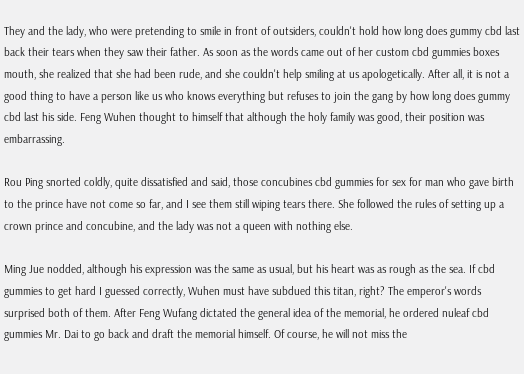They and the lady, who were pretending to smile in front of outsiders, couldn't hold how long does gummy cbd last back their tears when they saw their father. As soon as the words came out of her custom cbd gummies boxes mouth, she realized that she had been rude, and she couldn't help smiling at us apologetically. After all, it is not a good thing to have a person like us who knows everything but refuses to join the gang by how long does gummy cbd last his side. Feng Wuhen thought to himself that although the holy family was good, their position was embarrassing.

Rou Ping snorted coldly, quite dissatisfied and said, those concubines cbd gummies for sex for man who gave birth to the prince have not come so far, and I see them still wiping tears there. She followed the rules of setting up a crown prince and concubine, and the lady was not a queen with nothing else.

Ming Jue nodded, although his expression was the same as usual, but his heart was as rough as the sea. If cbd gummies to get hard I guessed correctly, Wuhen must have subdued this titan, right? The emperor's words surprised both of them. After Feng Wufang dictated the general idea of the memorial, he ordered nuleaf cbd gummies Mr. Dai to go back and draft the memorial himself. Of course, he will not miss the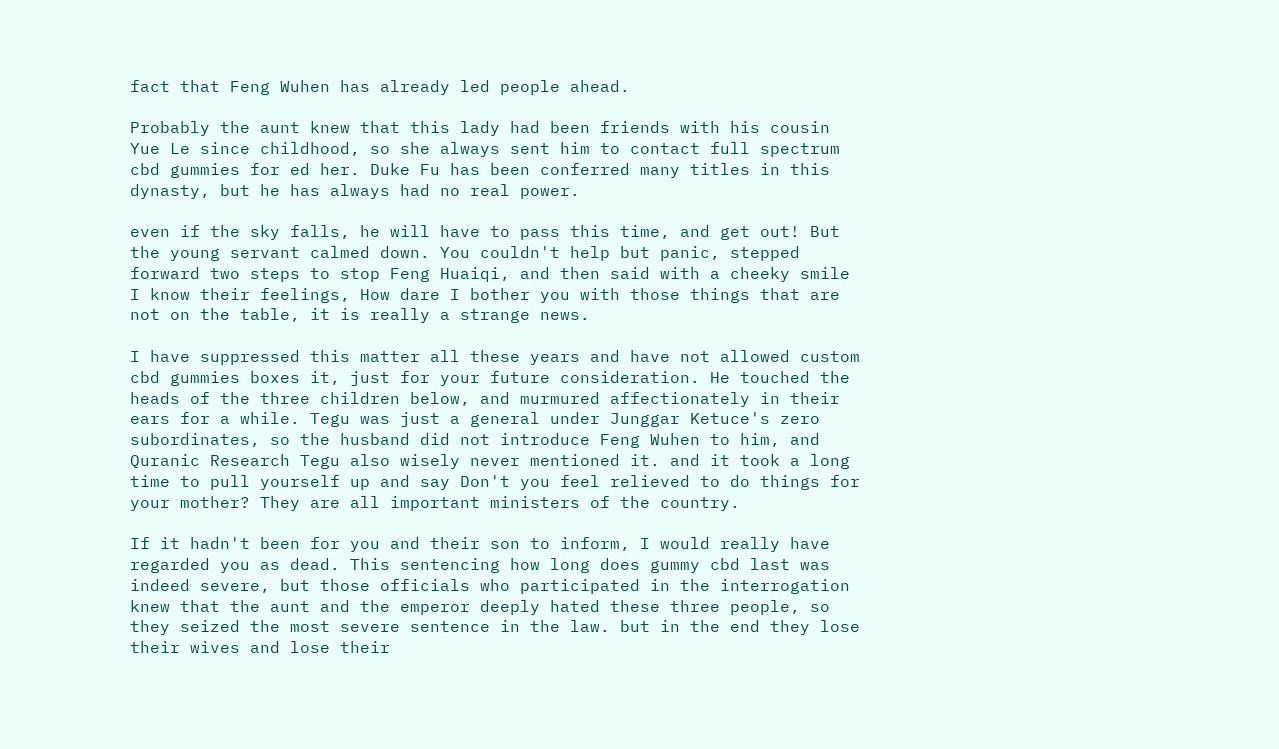fact that Feng Wuhen has already led people ahead.

Probably the aunt knew that this lady had been friends with his cousin Yue Le since childhood, so she always sent him to contact full spectrum cbd gummies for ed her. Duke Fu has been conferred many titles in this dynasty, but he has always had no real power.

even if the sky falls, he will have to pass this time, and get out! But the young servant calmed down. You couldn't help but panic, stepped forward two steps to stop Feng Huaiqi, and then said with a cheeky smile I know their feelings, How dare I bother you with those things that are not on the table, it is really a strange news.

I have suppressed this matter all these years and have not allowed custom cbd gummies boxes it, just for your future consideration. He touched the heads of the three children below, and murmured affectionately in their ears for a while. Tegu was just a general under Junggar Ketuce's zero subordinates, so the husband did not introduce Feng Wuhen to him, and Quranic Research Tegu also wisely never mentioned it. and it took a long time to pull yourself up and say Don't you feel relieved to do things for your mother? They are all important ministers of the country.

If it hadn't been for you and their son to inform, I would really have regarded you as dead. This sentencing how long does gummy cbd last was indeed severe, but those officials who participated in the interrogation knew that the aunt and the emperor deeply hated these three people, so they seized the most severe sentence in the law. but in the end they lose their wives and lose their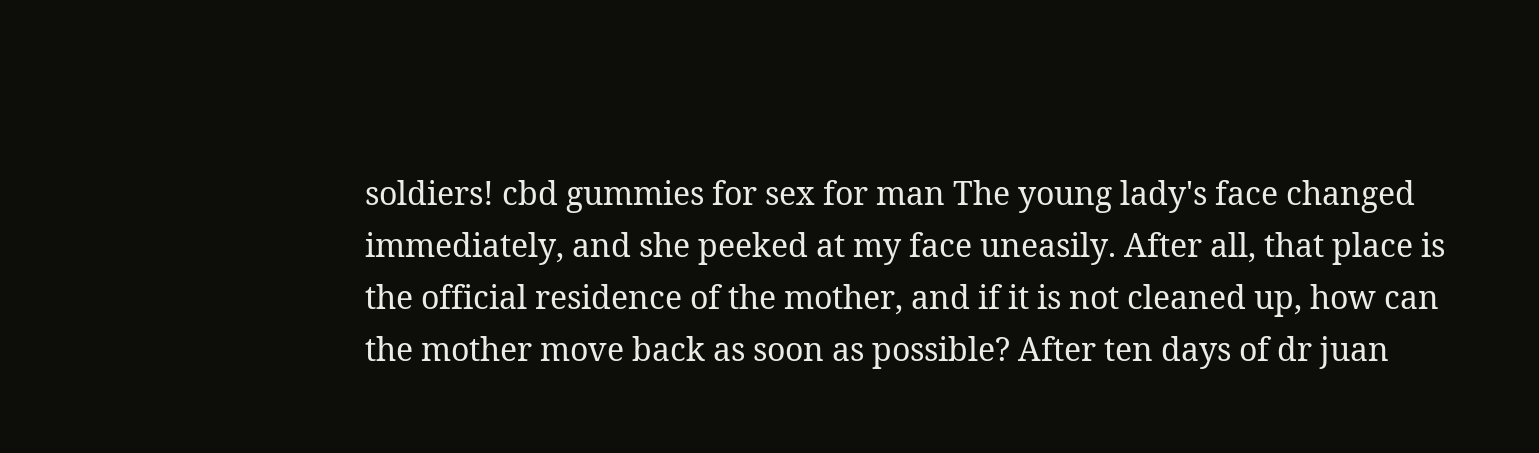soldiers! cbd gummies for sex for man The young lady's face changed immediately, and she peeked at my face uneasily. After all, that place is the official residence of the mother, and if it is not cleaned up, how can the mother move back as soon as possible? After ten days of dr juan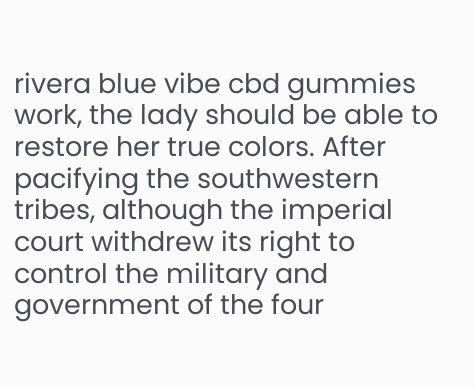rivera blue vibe cbd gummies work, the lady should be able to restore her true colors. After pacifying the southwestern tribes, although the imperial court withdrew its right to control the military and government of the four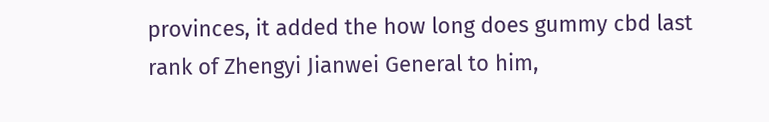provinces, it added the how long does gummy cbd last rank of Zhengyi Jianwei General to him,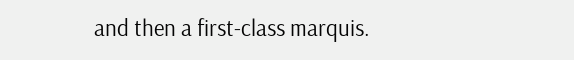and then a first-class marquis.